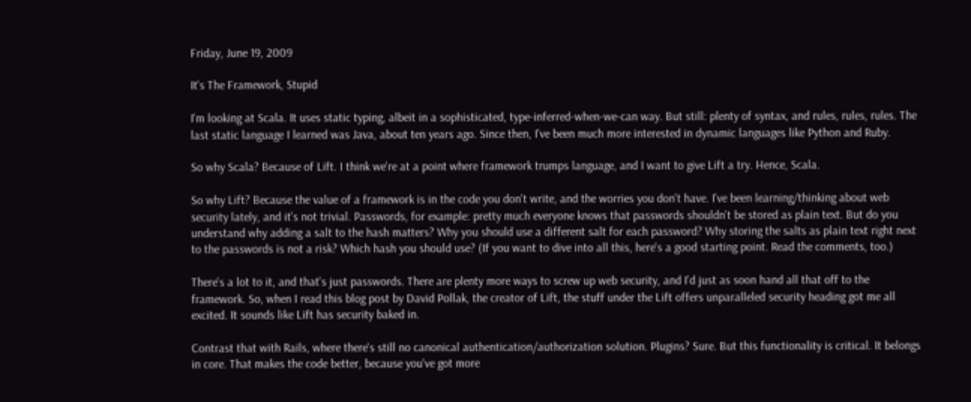Friday, June 19, 2009

It's The Framework, Stupid

I'm looking at Scala. It uses static typing, albeit in a sophisticated, type-inferred-when-we-can way. But still: plenty of syntax, and rules, rules, rules. The last static language I learned was Java, about ten years ago. Since then, I've been much more interested in dynamic languages like Python and Ruby.

So why Scala? Because of Lift. I think we're at a point where framework trumps language, and I want to give Lift a try. Hence, Scala.

So why Lift? Because the value of a framework is in the code you don't write, and the worries you don't have. I've been learning/thinking about web security lately, and it's not trivial. Passwords, for example: pretty much everyone knows that passwords shouldn't be stored as plain text. But do you understand why adding a salt to the hash matters? Why you should use a different salt for each password? Why storing the salts as plain text right next to the passwords is not a risk? Which hash you should use? (If you want to dive into all this, here's a good starting point. Read the comments, too.)

There's a lot to it, and that's just passwords. There are plenty more ways to screw up web security, and I'd just as soon hand all that off to the framework. So, when I read this blog post by David Pollak, the creator of Lift, the stuff under the Lift offers unparalleled security heading got me all excited. It sounds like Lift has security baked in.

Contrast that with Rails, where there's still no canonical authentication/authorization solution. Plugins? Sure. But this functionality is critical. It belongs in core. That makes the code better, because you've got more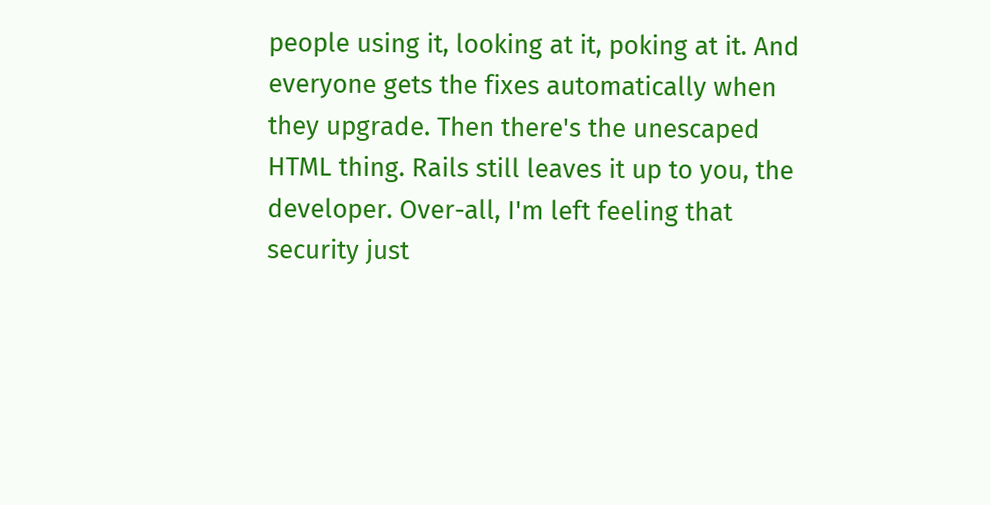people using it, looking at it, poking at it. And everyone gets the fixes automatically when they upgrade. Then there's the unescaped HTML thing. Rails still leaves it up to you, the developer. Over-all, I'm left feeling that security just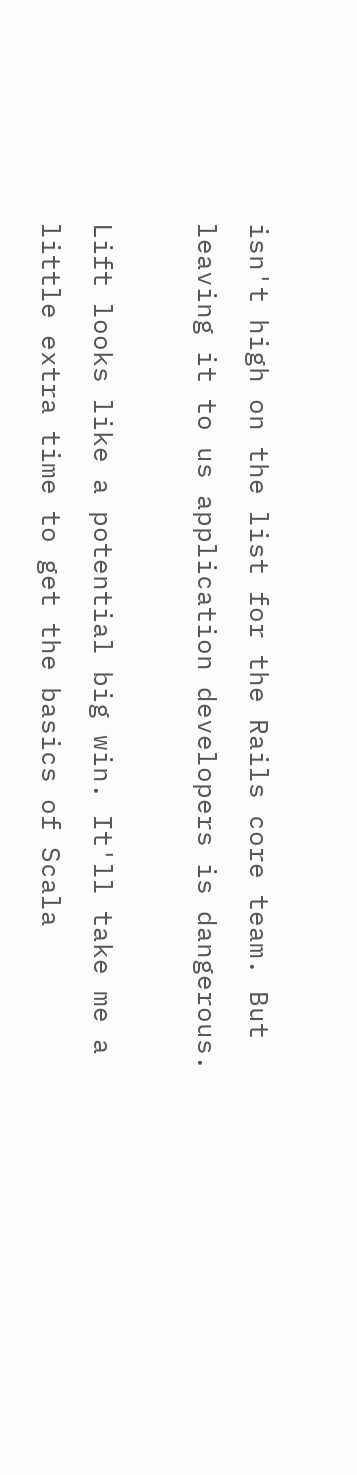isn't high on the list for the Rails core team. But leaving it to us application developers is dangerous.

Lift looks like a potential big win. It'll take me a little extra time to get the basics of Scala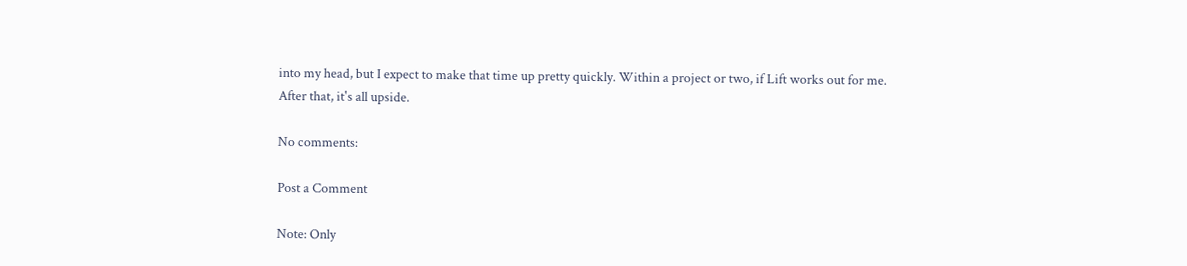into my head, but I expect to make that time up pretty quickly. Within a project or two, if Lift works out for me. After that, it's all upside.

No comments:

Post a Comment

Note: Only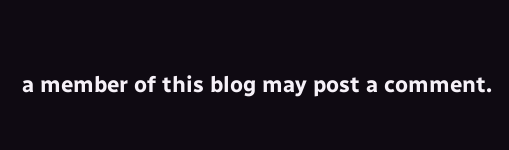a member of this blog may post a comment.